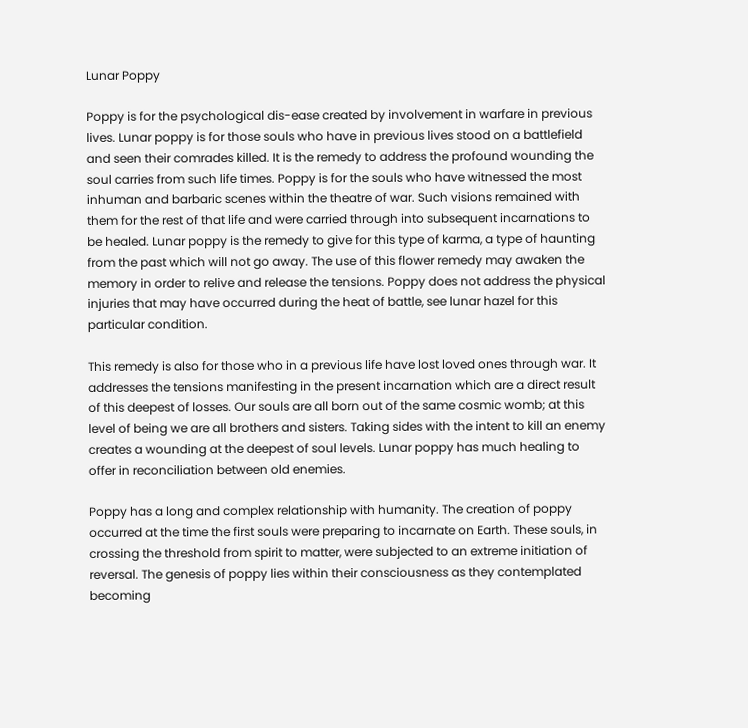Lunar Poppy

Poppy is for the psychological dis-ease created by involvement in warfare in previous lives. Lunar poppy is for those souls who have in previous lives stood on a battlefield and seen their comrades killed. It is the remedy to address the profound wounding the soul carries from such life times. Poppy is for the souls who have witnessed the most inhuman and barbaric scenes within the theatre of war. Such visions remained with them for the rest of that life and were carried through into subsequent incarnations to be healed. Lunar poppy is the remedy to give for this type of karma, a type of haunting from the past which will not go away. The use of this flower remedy may awaken the memory in order to relive and release the tensions. Poppy does not address the physical injuries that may have occurred during the heat of battle, see lunar hazel for this particular condition.

This remedy is also for those who in a previous life have lost loved ones through war. It addresses the tensions manifesting in the present incarnation which are a direct result of this deepest of losses. Our souls are all born out of the same cosmic womb; at this level of being we are all brothers and sisters. Taking sides with the intent to kill an enemy creates a wounding at the deepest of soul levels. Lunar poppy has much healing to offer in reconciliation between old enemies.

Poppy has a long and complex relationship with humanity. The creation of poppy occurred at the time the first souls were preparing to incarnate on Earth. These souls, in crossing the threshold from spirit to matter, were subjected to an extreme initiation of reversal. The genesis of poppy lies within their consciousness as they contemplated becoming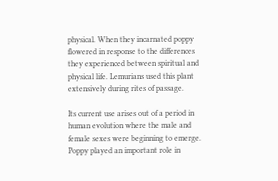physical. When they incarnated poppy flowered in response to the differences they experienced between spiritual and physical life. Lemurians used this plant extensively during rites of passage.

Its current use arises out of a period in human evolution where the male and female sexes were beginning to emerge. Poppy played an important role in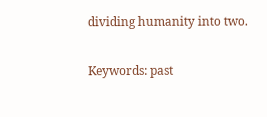dividing humanity into two.

Keywords: past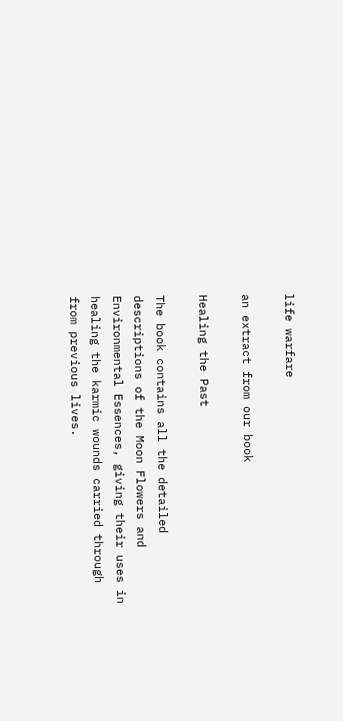life warfare

an extract from our book

Healing the Past

The book contains all the detailed descriptions of the Moon Flowers and Environmental Essences, giving their uses in healing the karmic wounds carried through from previous lives.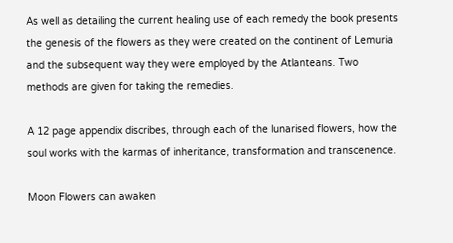As well as detailing the current healing use of each remedy the book presents the genesis of the flowers as they were created on the continent of Lemuria and the subsequent way they were employed by the Atlanteans. Two methods are given for taking the remedies.

A 12 page appendix discribes, through each of the lunarised flowers, how the soul works with the karmas of inheritance, transformation and transcenence.

Moon Flowers can awaken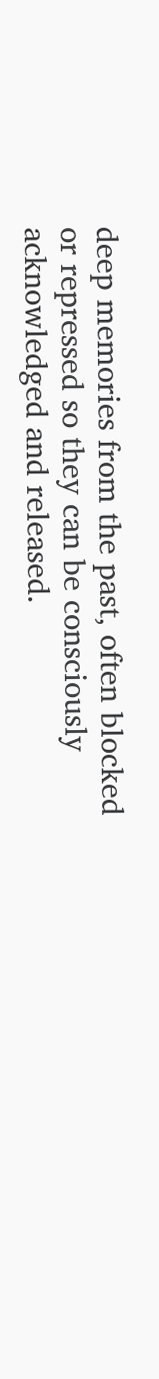deep memories from the past, often blocked or repressed so they can be consciously acknowledged and released.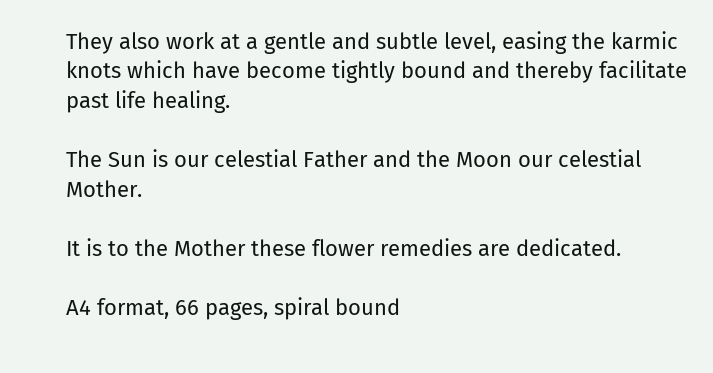They also work at a gentle and subtle level, easing the karmic knots which have become tightly bound and thereby facilitate past life healing.

The Sun is our celestial Father and the Moon our celestial Mother.

It is to the Mother these flower remedies are dedicated.

A4 format, 66 pages, spiral bound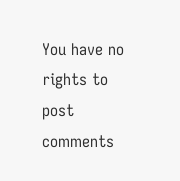You have no rights to post comments